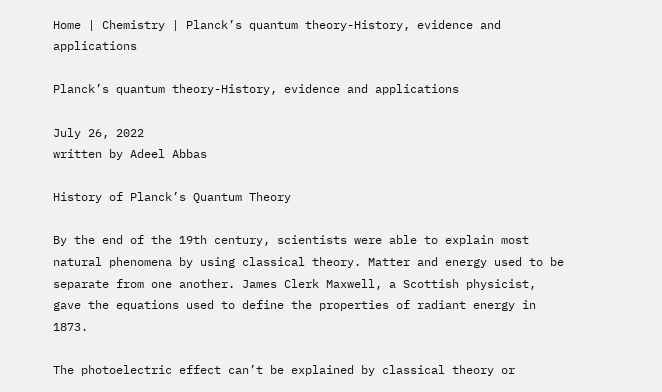Home | Chemistry | Planck’s quantum theory-History, evidence and applications

Planck’s quantum theory-History, evidence and applications

July 26, 2022
written by Adeel Abbas

History of Planck’s Quantum Theory

By the end of the 19th century, scientists were able to explain most natural phenomena by using classical theory. Matter and energy used to be separate from one another. James Clerk Maxwell, a Scottish physicist, gave the equations used to define the properties of radiant energy in 1873.

The photoelectric effect can’t be explained by classical theory or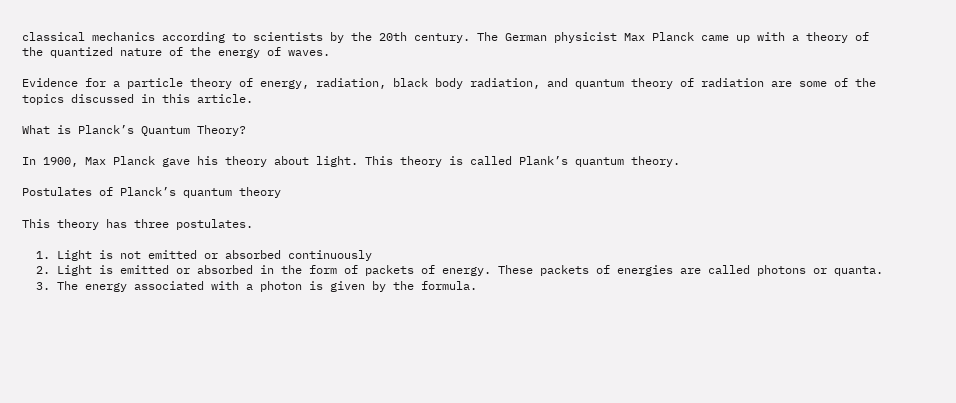classical mechanics according to scientists by the 20th century. The German physicist Max Planck came up with a theory of the quantized nature of the energy of waves.

Evidence for a particle theory of energy, radiation, black body radiation, and quantum theory of radiation are some of the topics discussed in this article.

What is Planck’s Quantum Theory?

In 1900, Max Planck gave his theory about light. This theory is called Plank’s quantum theory.

Postulates of Planck’s quantum theory

This theory has three postulates.

  1. Light is not emitted or absorbed continuously
  2. Light is emitted or absorbed in the form of packets of energy. These packets of energies are called photons or quanta.
  3. The energy associated with a photon is given by the formula.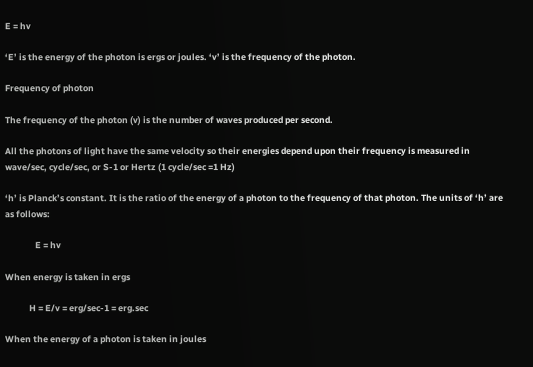E = hv

‘E’ is the energy of the photon is ergs or joules. ‘v’ is the frequency of the photon.

Frequency of photon

The frequency of the photon (v) is the number of waves produced per second.

All the photons of light have the same velocity so their energies depend upon their frequency is measured in wave/sec, cycle/sec, or S-1 or Hertz (1 cycle/sec =1 Hz)

‘h’ is Planck’s constant. It is the ratio of the energy of a photon to the frequency of that photon. The units of ‘h’ are as follows:

               E = hv

When energy is taken in ergs

            H = E/v = erg/sec-1 = erg.sec

When the energy of a photon is taken in joules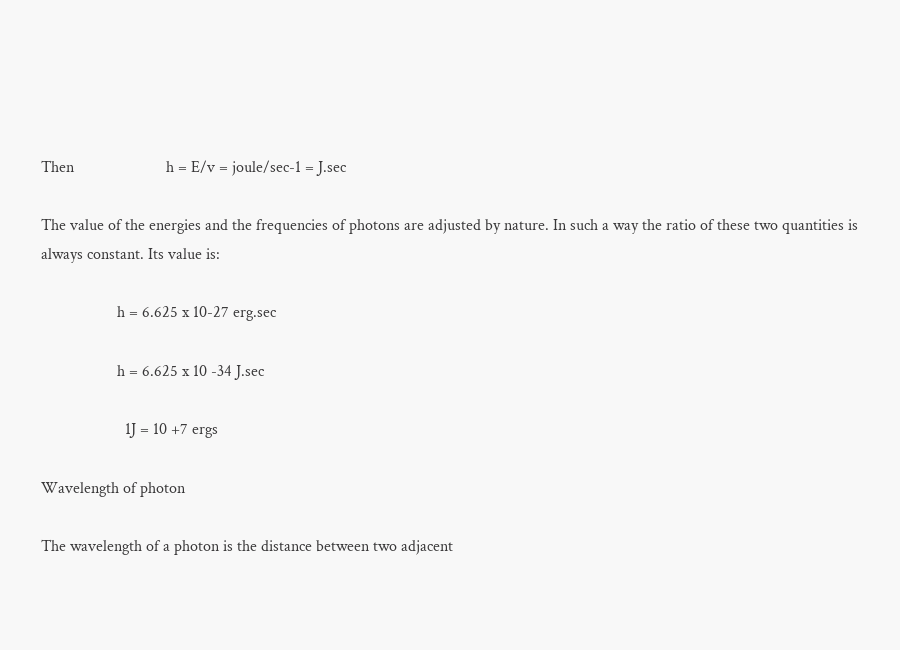Then                       h = E/v = joule/sec-1 = J.sec

The value of the energies and the frequencies of photons are adjusted by nature. In such a way the ratio of these two quantities is always constant. Its value is:

                   h = 6.625 x 10-27 erg.sec

                   h = 6.625 x 10 -34 J.sec

                     1J = 10 +7 ergs

Wavelength of photon

The wavelength of a photon is the distance between two adjacent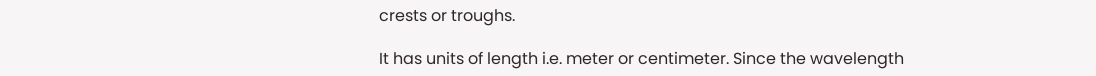crests or troughs.

It has units of length i.e. meter or centimeter. Since the wavelength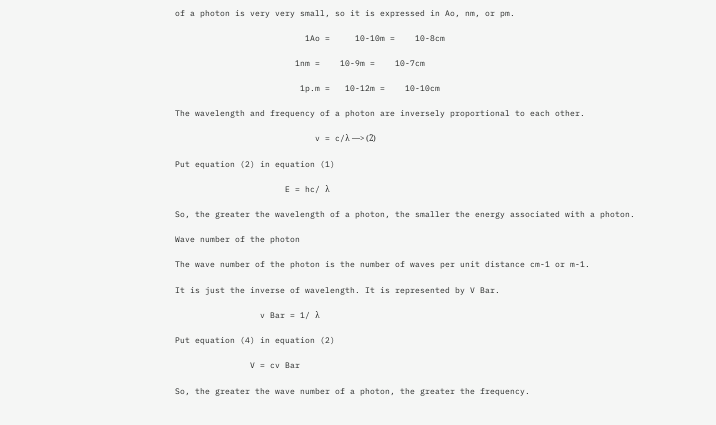of a photon is very very small, so it is expressed in Ao, nm, or pm.

                          1Ao =     10-10m =    10-8cm

                        1nm =    10-9m =    10-7cm

                         1p.m =   10-12m =    10-10cm

The wavelength and frequency of a photon are inversely proportional to each other.

                            v = c/λ —> (2)

Put equation (2) in equation (1)

                      E = hc/ λ

So, the greater the wavelength of a photon, the smaller the energy associated with a photon.

Wave number of the photon

The wave number of the photon is the number of waves per unit distance cm-1 or m-1.

It is just the inverse of wavelength. It is represented by V Bar.

                 v Bar = 1/ λ

Put equation (4) in equation (2)

               V = cv Bar

So, the greater the wave number of a photon, the greater the frequency.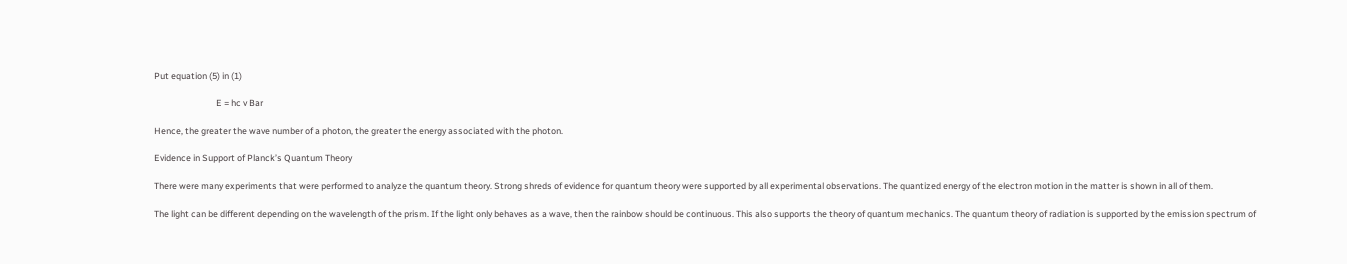Put equation (5) in (1)

                               E = hc v Bar

Hence, the greater the wave number of a photon, the greater the energy associated with the photon.

Evidence in Support of Planck’s Quantum Theory

There were many experiments that were performed to analyze the quantum theory. Strong shreds of evidence for quantum theory were supported by all experimental observations. The quantized energy of the electron motion in the matter is shown in all of them.

The light can be different depending on the wavelength of the prism. If the light only behaves as a wave, then the rainbow should be continuous. This also supports the theory of quantum mechanics. The quantum theory of radiation is supported by the emission spectrum of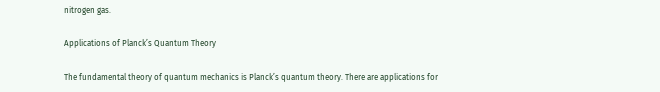nitrogen gas.

Applications of Planck’s Quantum Theory

The fundamental theory of quantum mechanics is Planck’s quantum theory. There are applications for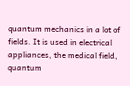quantum mechanics in a lot of fields. It is used in electrical appliances, the medical field, quantum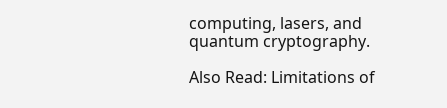computing, lasers, and quantum cryptography.

Also Read: Limitations of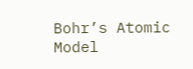Bohr’s Atomic Model